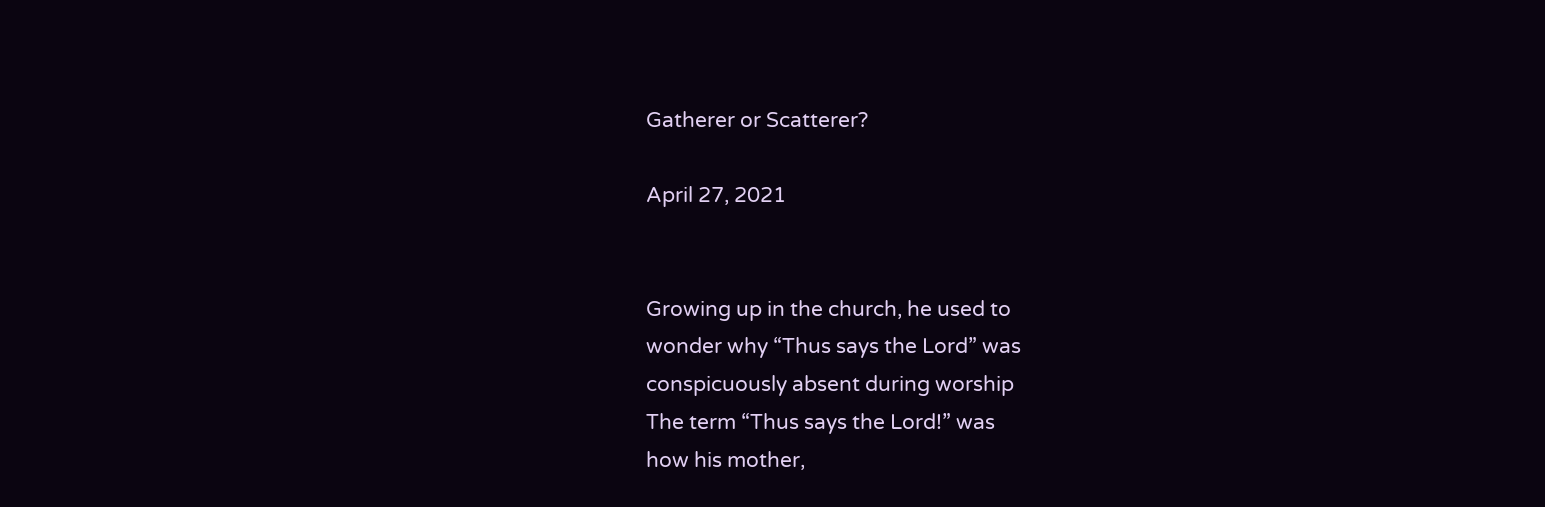Gatherer or Scatterer?

April 27, 2021


Growing up in the church, he used to
wonder why “Thus says the Lord” was
conspicuously absent during worship
The term “Thus says the Lord!” was
how his mother,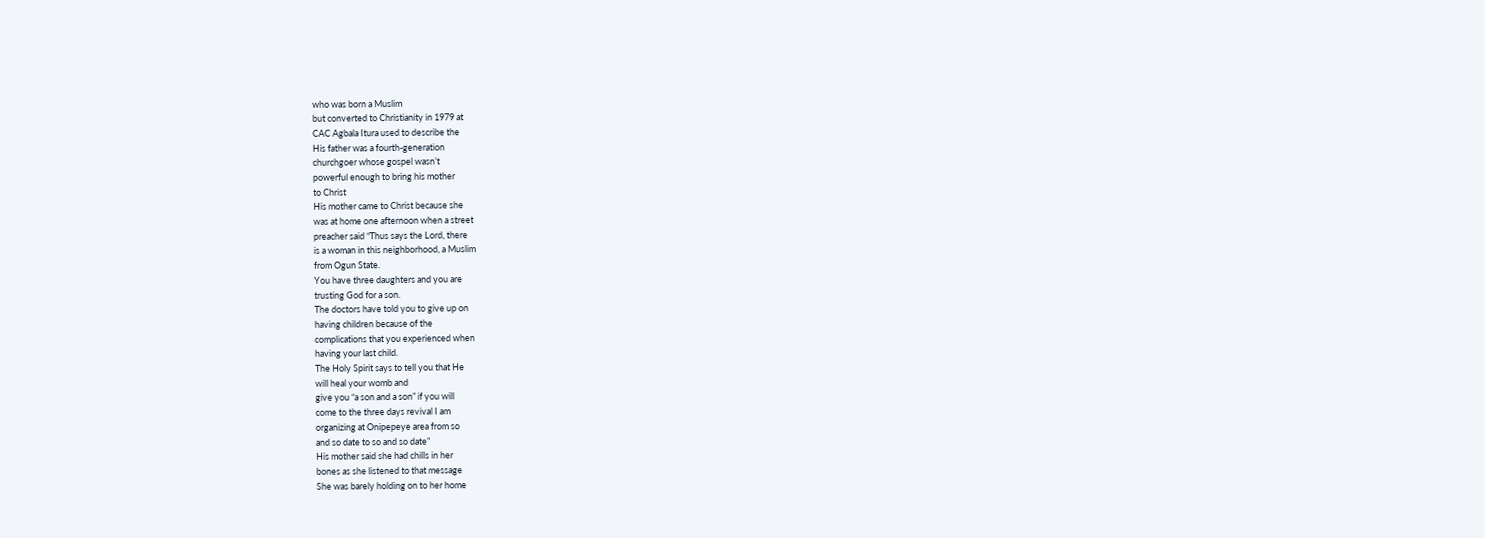who was born a Muslim
but converted to Christianity in 1979 at
CAC Agbala Itura used to describe the
His father was a fourth-generation
churchgoer whose gospel wasn’t
powerful enough to bring his mother
to Christ
His mother came to Christ because she
was at home one afternoon when a street
preacher said “Thus says the Lord, there
is a woman in this neighborhood, a Muslim
from Ogun State.
You have three daughters and you are
trusting God for a son.
The doctors have told you to give up on
having children because of the
complications that you experienced when
having your last child.
The Holy Spirit says to tell you that He
will heal your womb and
give you “a son and a son” if you will
come to the three days revival I am
organizing at Onipepeye area from so
and so date to so and so date”
His mother said she had chills in her
bones as she listened to that message
She was barely holding on to her home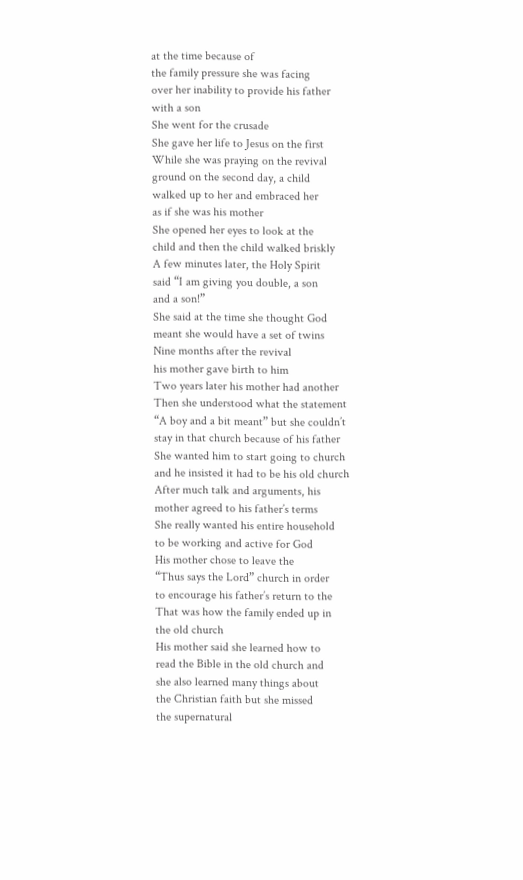at the time because of
the family pressure she was facing
over her inability to provide his father
with a son
She went for the crusade
She gave her life to Jesus on the first
While she was praying on the revival
ground on the second day, a child
walked up to her and embraced her
as if she was his mother
She opened her eyes to look at the
child and then the child walked briskly
A few minutes later, the Holy Spirit
said “I am giving you double, a son
and a son!”
She said at the time she thought God
meant she would have a set of twins
Nine months after the revival
his mother gave birth to him
Two years later his mother had another
Then she understood what the statement
“A boy and a bit meant” but she couldn’t
stay in that church because of his father
She wanted him to start going to church
and he insisted it had to be his old church
After much talk and arguments, his
mother agreed to his father’s terms
She really wanted his entire household
to be working and active for God
His mother chose to leave the
“Thus says the Lord” church in order
to encourage his father’s return to the
That was how the family ended up in
the old church
His mother said she learned how to
read the Bible in the old church and
she also learned many things about
the Christian faith but she missed
the supernatural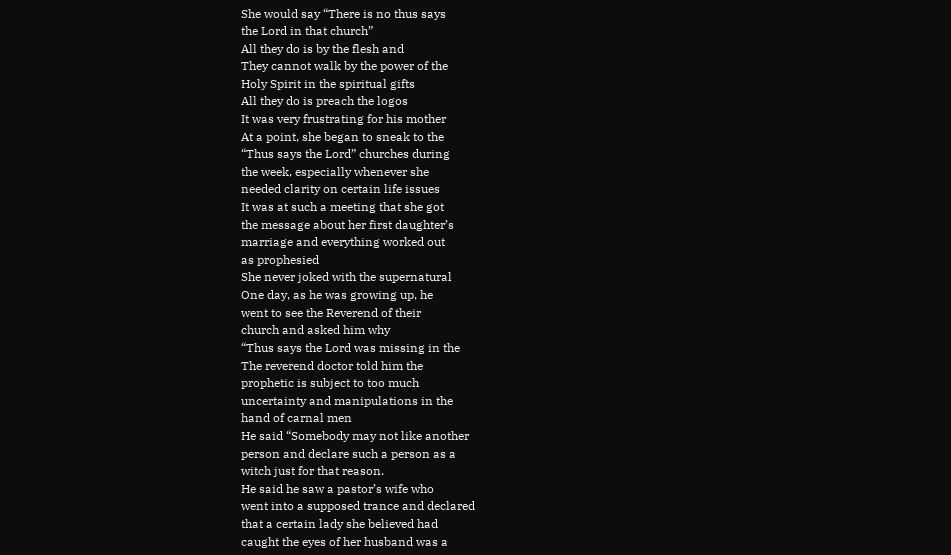She would say “There is no thus says
the Lord in that church”
All they do is by the flesh and
They cannot walk by the power of the
Holy Spirit in the spiritual gifts
All they do is preach the logos
It was very frustrating for his mother
At a point, she began to sneak to the
“Thus says the Lord” churches during
the week, especially whenever she
needed clarity on certain life issues
It was at such a meeting that she got
the message about her first daughter’s
marriage and everything worked out
as prophesied
She never joked with the supernatural
One day, as he was growing up, he
went to see the Reverend of their
church and asked him why
“Thus says the Lord was missing in the
The reverend doctor told him the
prophetic is subject to too much
uncertainty and manipulations in the
hand of carnal men
He said “Somebody may not like another
person and declare such a person as a
witch just for that reason.
He said he saw a pastor’s wife who
went into a supposed trance and declared
that a certain lady she believed had
caught the eyes of her husband was a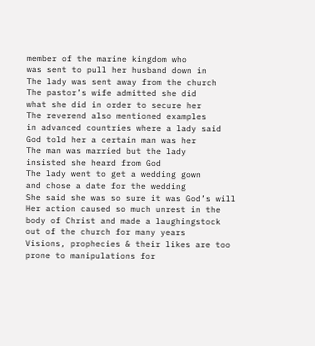member of the marine kingdom who
was sent to pull her husband down in
The lady was sent away from the church
The pastor’s wife admitted she did
what she did in order to secure her
The reverend also mentioned examples
in advanced countries where a lady said
God told her a certain man was her
The man was married but the lady
insisted she heard from God
The lady went to get a wedding gown
and chose a date for the wedding
She said she was so sure it was God’s will
Her action caused so much unrest in the
body of Christ and made a laughingstock
out of the church for many years
Visions, prophecies & their likes are too
prone to manipulations for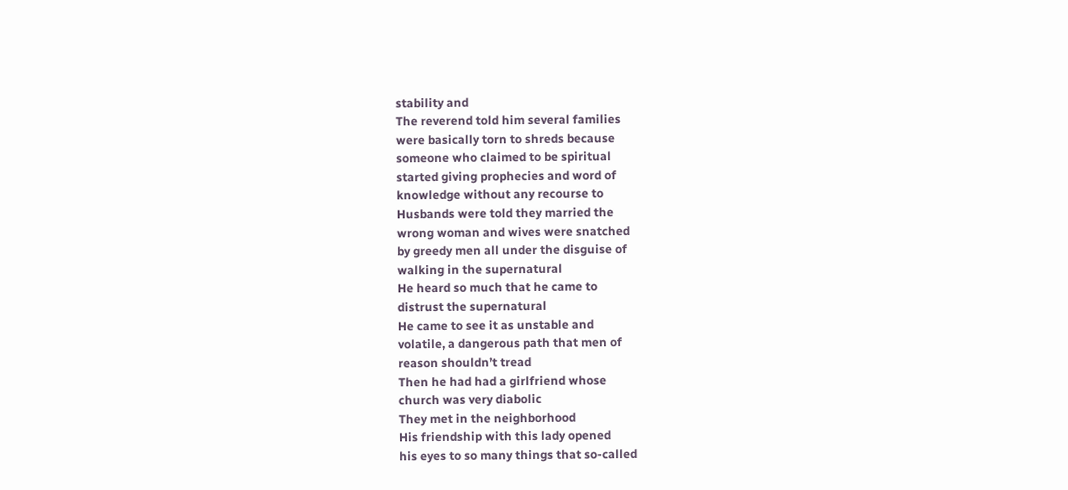stability and
The reverend told him several families
were basically torn to shreds because
someone who claimed to be spiritual
started giving prophecies and word of
knowledge without any recourse to
Husbands were told they married the
wrong woman and wives were snatched
by greedy men all under the disguise of
walking in the supernatural
He heard so much that he came to
distrust the supernatural
He came to see it as unstable and
volatile, a dangerous path that men of
reason shouldn’t tread
Then he had had a girlfriend whose
church was very diabolic
They met in the neighborhood
His friendship with this lady opened
his eyes to so many things that so-called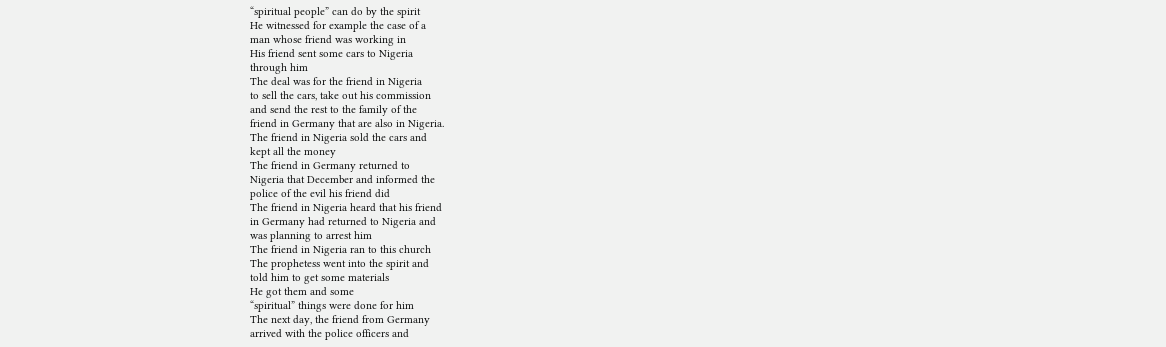“spiritual people” can do by the spirit
He witnessed for example the case of a
man whose friend was working in
His friend sent some cars to Nigeria
through him
The deal was for the friend in Nigeria
to sell the cars, take out his commission
and send the rest to the family of the
friend in Germany that are also in Nigeria.
The friend in Nigeria sold the cars and
kept all the money
The friend in Germany returned to
Nigeria that December and informed the
police of the evil his friend did
The friend in Nigeria heard that his friend
in Germany had returned to Nigeria and
was planning to arrest him
The friend in Nigeria ran to this church
The prophetess went into the spirit and
told him to get some materials
He got them and some
“spiritual” things were done for him
The next day, the friend from Germany
arrived with the police officers and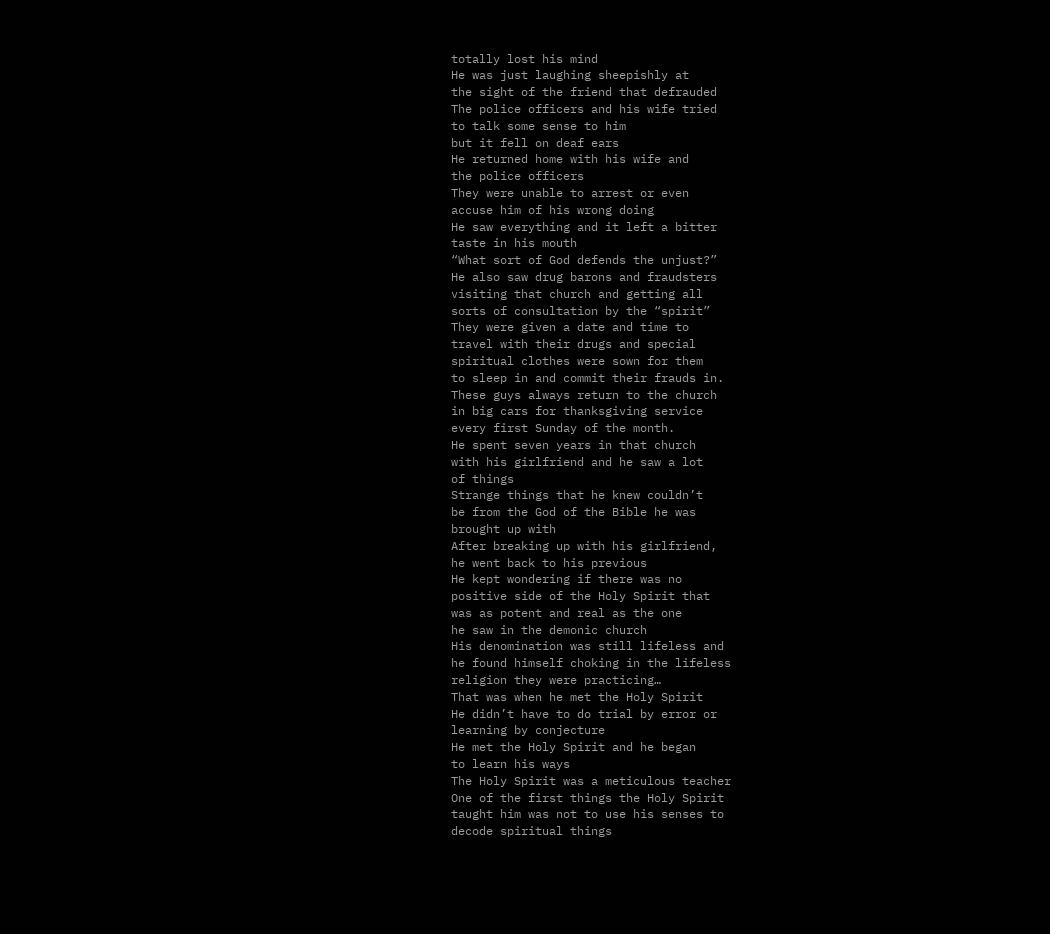totally lost his mind
He was just laughing sheepishly at
the sight of the friend that defrauded
The police officers and his wife tried
to talk some sense to him
but it fell on deaf ears
He returned home with his wife and
the police officers
They were unable to arrest or even
accuse him of his wrong doing
He saw everything and it left a bitter
taste in his mouth
“What sort of God defends the unjust?”
He also saw drug barons and fraudsters
visiting that church and getting all
sorts of consultation by the “spirit”
They were given a date and time to
travel with their drugs and special
spiritual clothes were sown for them
to sleep in and commit their frauds in.
These guys always return to the church
in big cars for thanksgiving service
every first Sunday of the month.
He spent seven years in that church
with his girlfriend and he saw a lot
of things
Strange things that he knew couldn’t
be from the God of the Bible he was
brought up with
After breaking up with his girlfriend,
he went back to his previous
He kept wondering if there was no
positive side of the Holy Spirit that
was as potent and real as the one
he saw in the demonic church
His denomination was still lifeless and
he found himself choking in the lifeless
religion they were practicing…
That was when he met the Holy Spirit
He didn’t have to do trial by error or
learning by conjecture
He met the Holy Spirit and he began
to learn his ways
The Holy Spirit was a meticulous teacher
One of the first things the Holy Spirit
taught him was not to use his senses to
decode spiritual things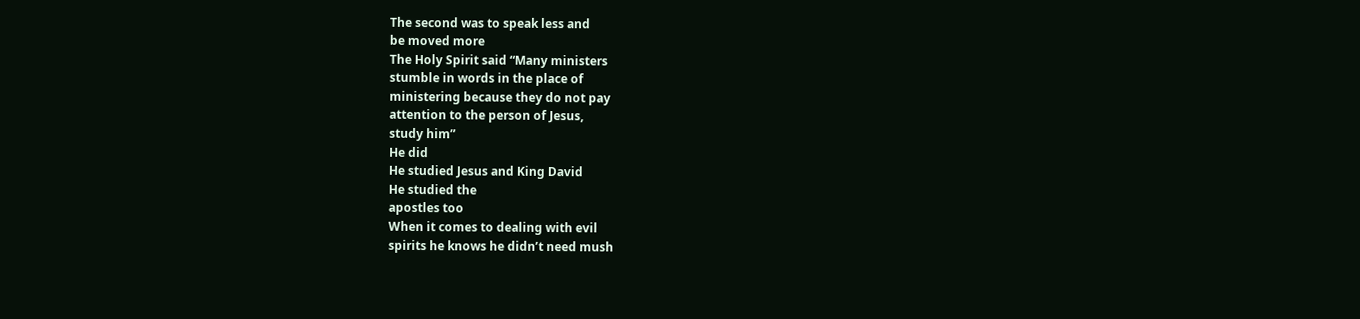The second was to speak less and
be moved more
The Holy Spirit said “Many ministers
stumble in words in the place of
ministering because they do not pay
attention to the person of Jesus,
study him”
He did
He studied Jesus and King David
He studied the
apostles too
When it comes to dealing with evil
spirits he knows he didn’t need mush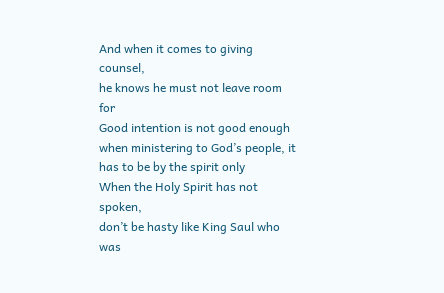And when it comes to giving counsel,
he knows he must not leave room for
Good intention is not good enough
when ministering to God’s people, it
has to be by the spirit only
When the Holy Spirit has not spoken,
don’t be hasty like King Saul who was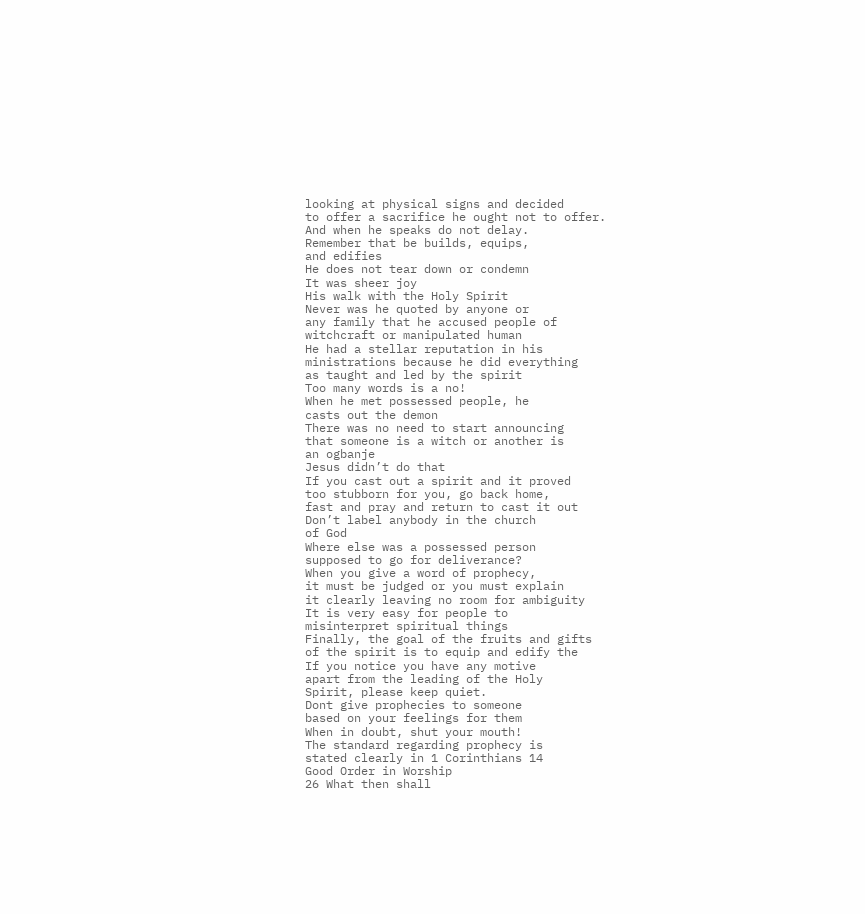looking at physical signs and decided
to offer a sacrifice he ought not to offer.
And when he speaks do not delay.
Remember that be builds, equips,
and edifies
He does not tear down or condemn
It was sheer joy
His walk with the Holy Spirit
Never was he quoted by anyone or
any family that he accused people of
witchcraft or manipulated human
He had a stellar reputation in his
ministrations because he did everything
as taught and led by the spirit
Too many words is a no!
When he met possessed people, he
casts out the demon
There was no need to start announcing
that someone is a witch or another is
an ogbanje
Jesus didn’t do that
If you cast out a spirit and it proved
too stubborn for you, go back home,
fast and pray and return to cast it out
Don’t label anybody in the church
of God
Where else was a possessed person
supposed to go for deliverance?
When you give a word of prophecy,
it must be judged or you must explain
it clearly leaving no room for ambiguity
It is very easy for people to
misinterpret spiritual things
Finally, the goal of the fruits and gifts
of the spirit is to equip and edify the
If you notice you have any motive
apart from the leading of the Holy
Spirit, please keep quiet.
Dont give prophecies to someone
based on your feelings for them
When in doubt, shut your mouth!
The standard regarding prophecy is
stated clearly in 1 Corinthians 14
Good Order in Worship
26 What then shall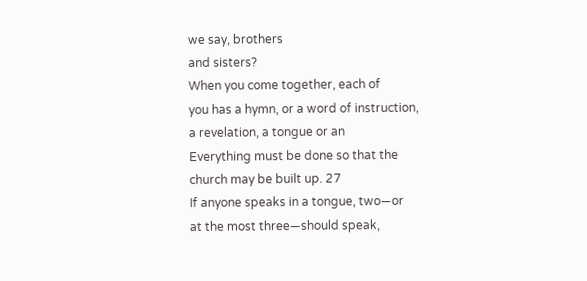we say, brothers
and sisters?
When you come together, each of
you has a hymn, or a word of instruction,
a revelation, a tongue or an
Everything must be done so that the
church may be built up. 27
If anyone speaks in a tongue, two—or
at the most three—should speak,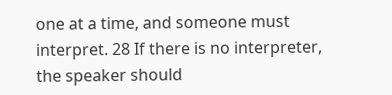one at a time, and someone must
interpret. 28 If there is no interpreter,
the speaker should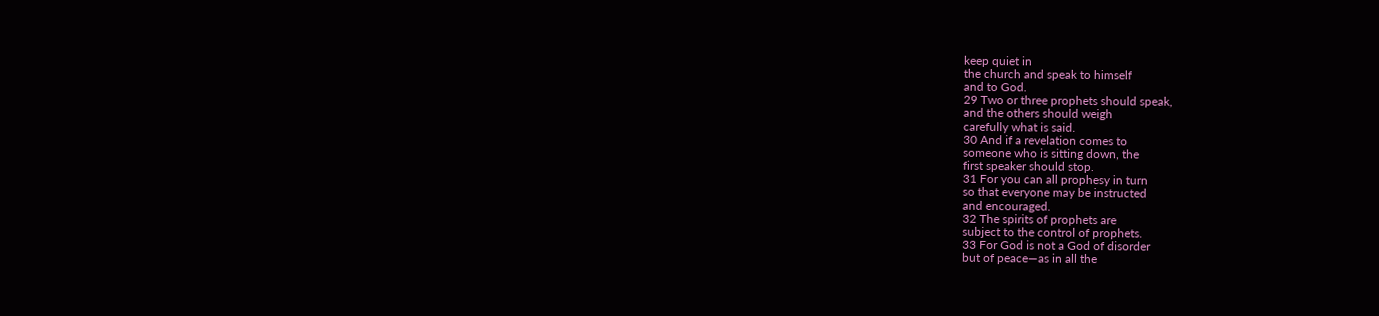keep quiet in
the church and speak to himself
and to God.
29 Two or three prophets should speak,
and the others should weigh
carefully what is said.
30 And if a revelation comes to
someone who is sitting down, the
first speaker should stop.
31 For you can all prophesy in turn
so that everyone may be instructed
and encouraged.
32 The spirits of prophets are
subject to the control of prophets.
33 For God is not a God of disorder
but of peace—as in all the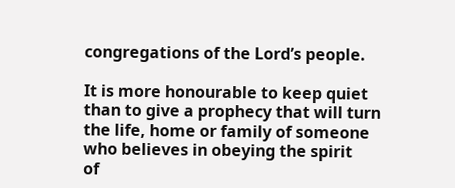congregations of the Lord’s people.

It is more honourable to keep quiet
than to give a prophecy that will turn
the life, home or family of someone
who believes in obeying the spirit
of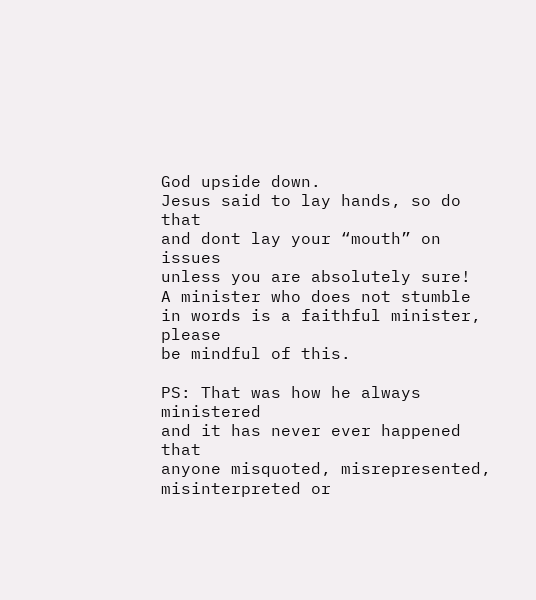God upside down.
Jesus said to lay hands, so do that
and dont lay your “mouth” on issues
unless you are absolutely sure!
A minister who does not stumble
in words is a faithful minister, please
be mindful of this.

PS: That was how he always ministered
and it has never ever happened that
anyone misquoted, misrepresented,
misinterpreted or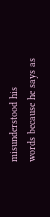misunderstood his
words because he says as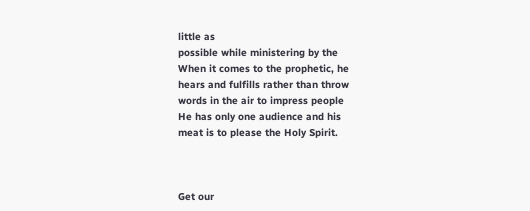little as
possible while ministering by the
When it comes to the prophetic, he
hears and fulfills rather than throw
words in the air to impress people
He has only one audience and his
meat is to please the Holy Spirit.



Get our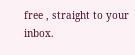free , straight to your inbox.